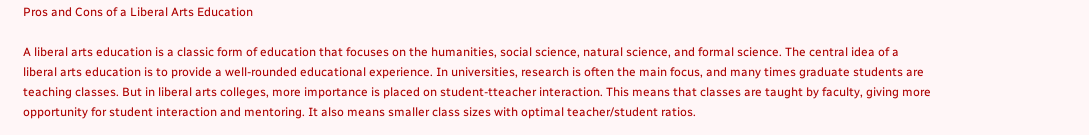Pros and Cons of a Liberal Arts Education

A liberal arts education is a classic form of education that focuses on the humanities, social science, natural science, and formal science. The central idea of a liberal arts education is to provide a well-rounded educational experience. In universities, research is often the main focus, and many times graduate students are teaching classes. But in liberal arts colleges, more importance is placed on student-tteacher interaction. This means that classes are taught by faculty, giving more opportunity for student interaction and mentoring. It also means smaller class sizes with optimal teacher/student ratios.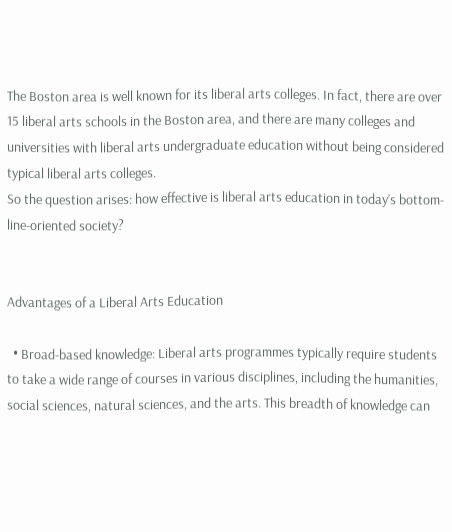The Boston area is well known for its liberal arts colleges. In fact, there are over 15 liberal arts schools in the Boston area, and there are many colleges and universities with liberal arts undergraduate education without being considered typical liberal arts colleges.
So the question arises: how effective is liberal arts education in today’s bottom-line-oriented society?


Advantages of a Liberal Arts Education

  • Broad-based knowledge: Liberal arts programmes typically require students to take a wide range of courses in various disciplines, including the humanities, social sciences, natural sciences, and the arts. This breadth of knowledge can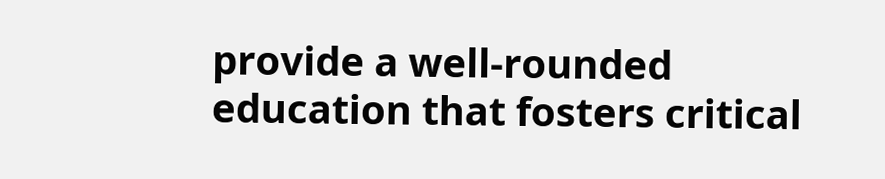provide a well-rounded education that fosters critical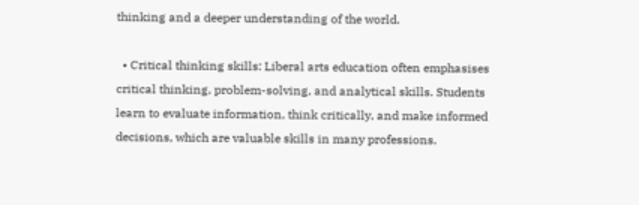thinking and a deeper understanding of the world.

  • Critical thinking skills: Liberal arts education often emphasises critical thinking, problem-solving, and analytical skills. Students learn to evaluate information, think critically, and make informed decisions, which are valuable skills in many professions.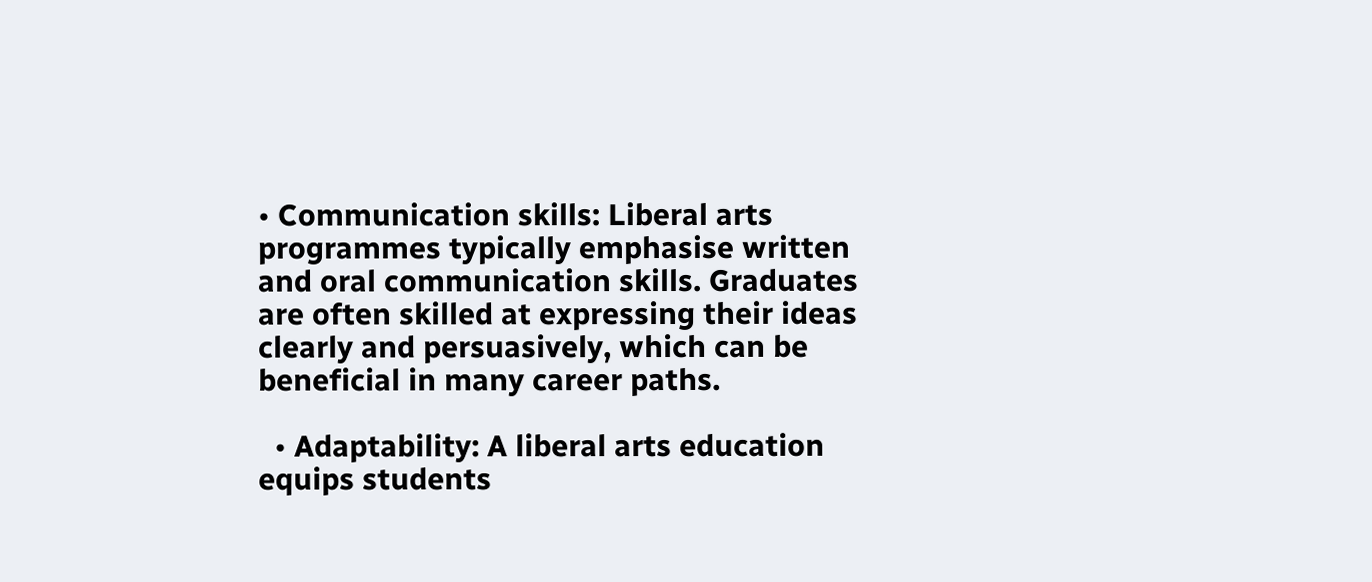• Communication skills: Liberal arts programmes typically emphasise written and oral communication skills. Graduates are often skilled at expressing their ideas clearly and persuasively, which can be beneficial in many career paths.

  • Adaptability: A liberal arts education equips students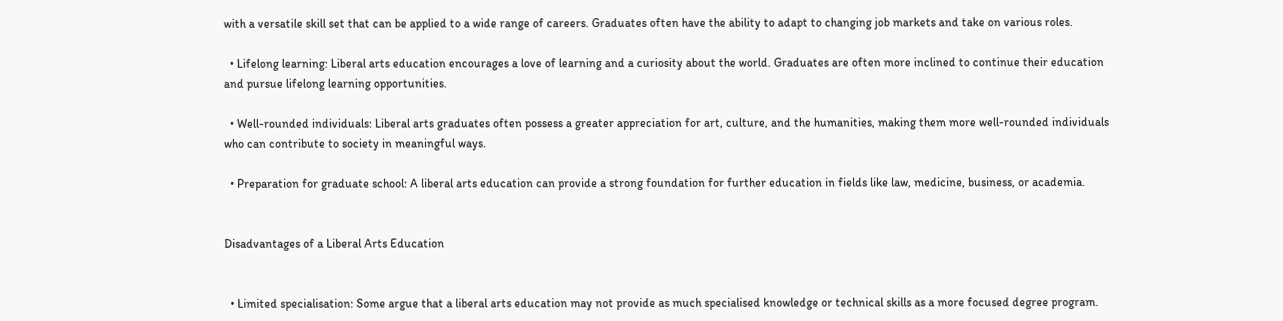with a versatile skill set that can be applied to a wide range of careers. Graduates often have the ability to adapt to changing job markets and take on various roles.

  • Lifelong learning: Liberal arts education encourages a love of learning and a curiosity about the world. Graduates are often more inclined to continue their education and pursue lifelong learning opportunities.

  • Well-rounded individuals: Liberal arts graduates often possess a greater appreciation for art, culture, and the humanities, making them more well-rounded individuals who can contribute to society in meaningful ways.

  • Preparation for graduate school: A liberal arts education can provide a strong foundation for further education in fields like law, medicine, business, or academia.


Disadvantages of a Liberal Arts Education


  • Limited specialisation: Some argue that a liberal arts education may not provide as much specialised knowledge or technical skills as a more focused degree program.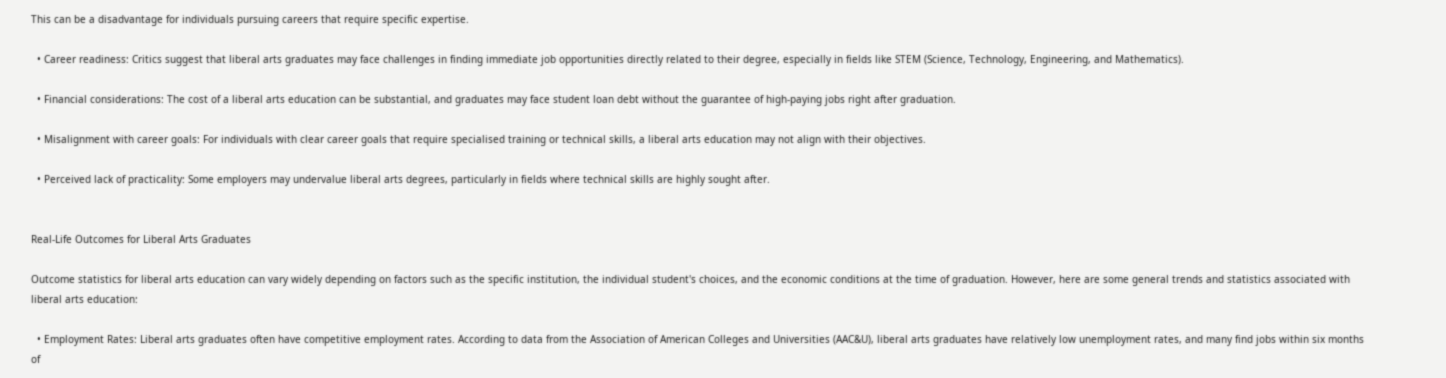This can be a disadvantage for individuals pursuing careers that require specific expertise.

  • Career readiness: Critics suggest that liberal arts graduates may face challenges in finding immediate job opportunities directly related to their degree, especially in fields like STEM (Science, Technology, Engineering, and Mathematics).

  • Financial considerations: The cost of a liberal arts education can be substantial, and graduates may face student loan debt without the guarantee of high-paying jobs right after graduation.

  • Misalignment with career goals: For individuals with clear career goals that require specialised training or technical skills, a liberal arts education may not align with their objectives.

  • Perceived lack of practicality: Some employers may undervalue liberal arts degrees, particularly in fields where technical skills are highly sought after.


Real-Life Outcomes for Liberal Arts Graduates

Outcome statistics for liberal arts education can vary widely depending on factors such as the specific institution, the individual student's choices, and the economic conditions at the time of graduation. However, here are some general trends and statistics associated with liberal arts education:

  • Employment Rates: Liberal arts graduates often have competitive employment rates. According to data from the Association of American Colleges and Universities (AAC&U), liberal arts graduates have relatively low unemployment rates, and many find jobs within six months of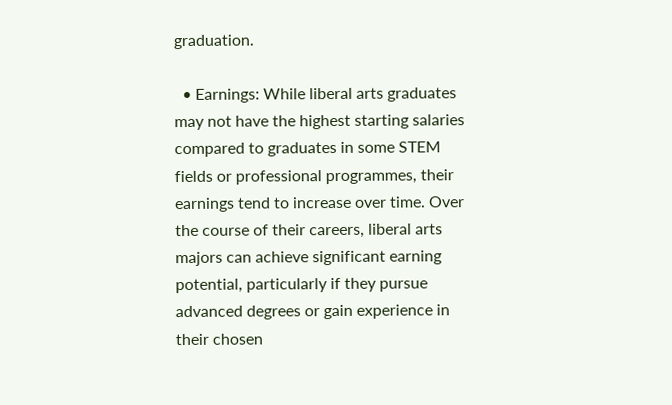graduation.

  • Earnings: While liberal arts graduates may not have the highest starting salaries compared to graduates in some STEM fields or professional programmes, their earnings tend to increase over time. Over the course of their careers, liberal arts majors can achieve significant earning potential, particularly if they pursue advanced degrees or gain experience in their chosen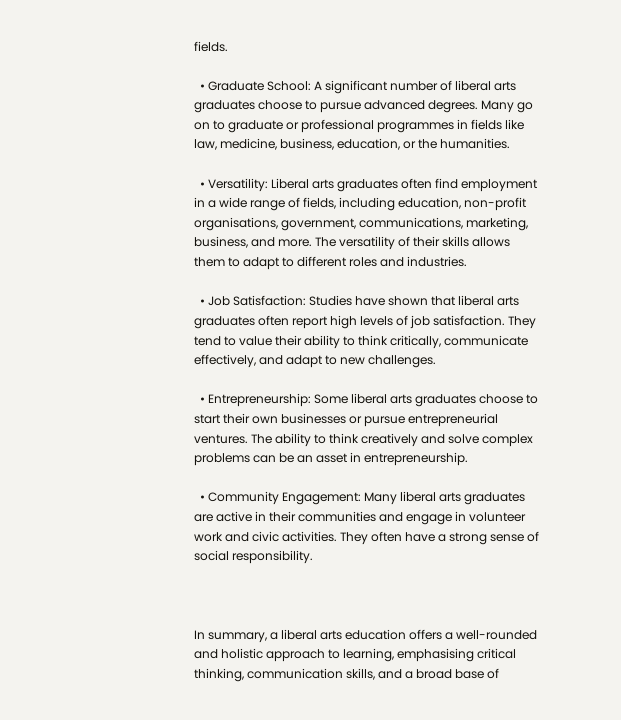fields.

  • Graduate School: A significant number of liberal arts graduates choose to pursue advanced degrees. Many go on to graduate or professional programmes in fields like law, medicine, business, education, or the humanities.

  • Versatility: Liberal arts graduates often find employment in a wide range of fields, including education, non-profit organisations, government, communications, marketing, business, and more. The versatility of their skills allows them to adapt to different roles and industries.

  • Job Satisfaction: Studies have shown that liberal arts graduates often report high levels of job satisfaction. They tend to value their ability to think critically, communicate effectively, and adapt to new challenges.

  • Entrepreneurship: Some liberal arts graduates choose to start their own businesses or pursue entrepreneurial ventures. The ability to think creatively and solve complex problems can be an asset in entrepreneurship.

  • Community Engagement: Many liberal arts graduates are active in their communities and engage in volunteer work and civic activities. They often have a strong sense of social responsibility.



In summary, a liberal arts education offers a well-rounded and holistic approach to learning, emphasising critical thinking, communication skills, and a broad base of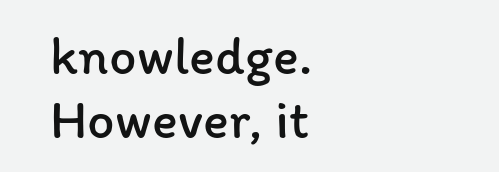knowledge. However, it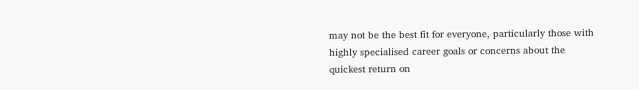may not be the best fit for everyone, particularly those with highly specialised career goals or concerns about the quickest return on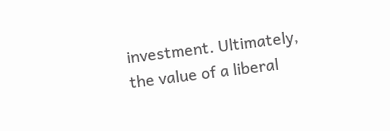investment. Ultimately, the value of a liberal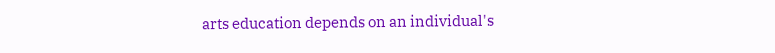arts education depends on an individual's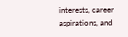interests, career aspirations, and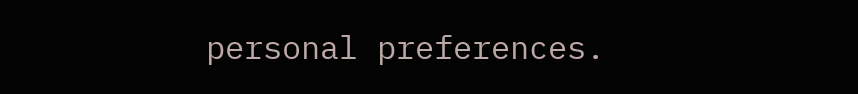personal preferences.